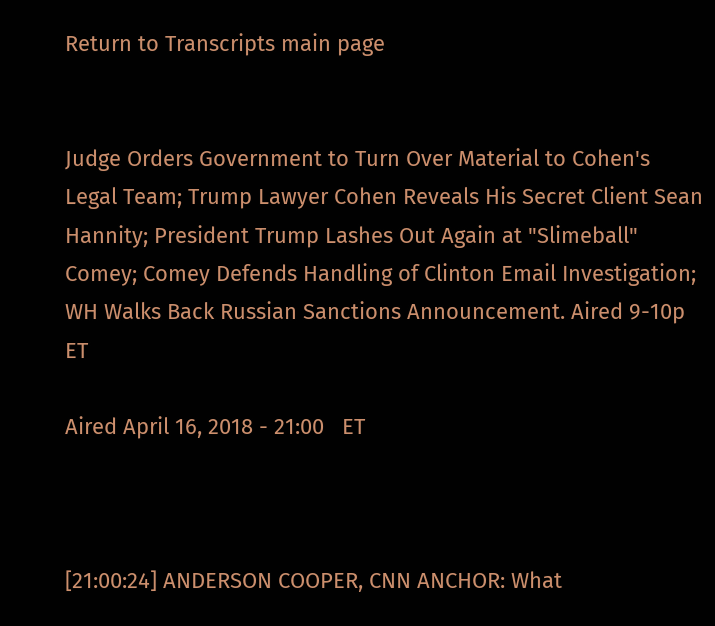Return to Transcripts main page


Judge Orders Government to Turn Over Material to Cohen's Legal Team; Trump Lawyer Cohen Reveals His Secret Client Sean Hannity; President Trump Lashes Out Again at "Slimeball" Comey; Comey Defends Handling of Clinton Email Investigation; WH Walks Back Russian Sanctions Announcement. Aired 9-10p ET

Aired April 16, 2018 - 21:00   ET



[21:00:24] ANDERSON COOPER, CNN ANCHOR: What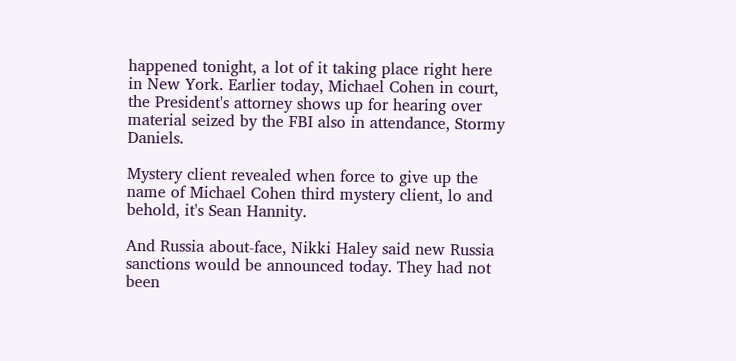happened tonight, a lot of it taking place right here in New York. Earlier today, Michael Cohen in court, the President's attorney shows up for hearing over material seized by the FBI also in attendance, Stormy Daniels.

Mystery client revealed when force to give up the name of Michael Cohen third mystery client, lo and behold, it's Sean Hannity.

And Russia about-face, Nikki Haley said new Russia sanctions would be announced today. They had not been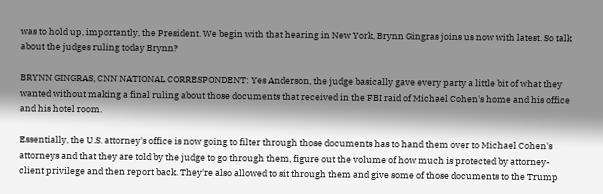was to hold up, importantly, the President. We begin with that hearing in New York, Brynn Gingras joins us now with latest. So talk about the judges ruling today Brynn?

BRYNN GINGRAS, CNN NATIONAL CORRESPONDENT: Yes Anderson, the judge basically gave every party a little bit of what they wanted without making a final ruling about those documents that received in the FBI raid of Michael Cohen's home and his office and his hotel room.

Essentially, the U.S. attorney's office is now going to filter through those documents has to hand them over to Michael Cohen's attorneys and that they are told by the judge to go through them, figure out the volume of how much is protected by attorney-client privilege and then report back. They're also allowed to sit through them and give some of those documents to the Trump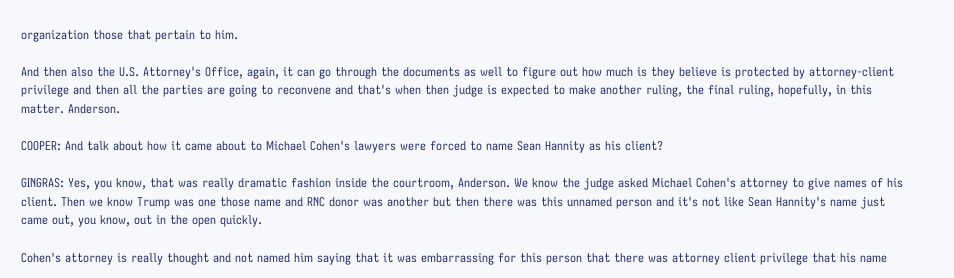organization those that pertain to him.

And then also the U.S. Attorney's Office, again, it can go through the documents as well to figure out how much is they believe is protected by attorney-client privilege and then all the parties are going to reconvene and that's when then judge is expected to make another ruling, the final ruling, hopefully, in this matter. Anderson.

COOPER: And talk about how it came about to Michael Cohen's lawyers were forced to name Sean Hannity as his client?

GINGRAS: Yes, you know, that was really dramatic fashion inside the courtroom, Anderson. We know the judge asked Michael Cohen's attorney to give names of his client. Then we know Trump was one those name and RNC donor was another but then there was this unnamed person and it's not like Sean Hannity's name just came out, you know, out in the open quickly.

Cohen's attorney is really thought and not named him saying that it was embarrassing for this person that there was attorney client privilege that his name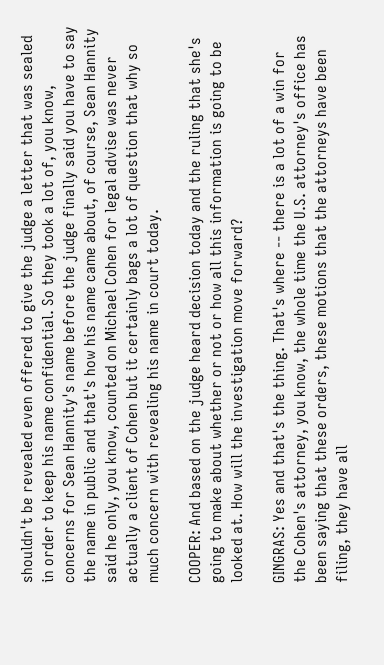shouldn't be revealed even offered to give the judge a letter that was sealed in order to keep his name confidential. So they took a lot of, you know, concerns for Sean Hannity's name before the judge finally said you have to say the name in public and that's how his name came about, of course, Sean Hannity said he only, you know, counted on Michael Cohen for legal advise was never actually a client of Cohen but it certainly bags a lot of question that why so much concern with revealing his name in court today.

COOPER: And based on the judge heard decision today and the ruling that she's going to make about whether or not or how all this information is going to be looked at. How will the investigation move forward?

GINGRAS: Yes and that's the thing. That's where -- there is a lot of a win for the Cohen's attorney, you know, the whole time the U.S. attorney's office has been saying that these orders, these motions that the attorneys have been filing, they have all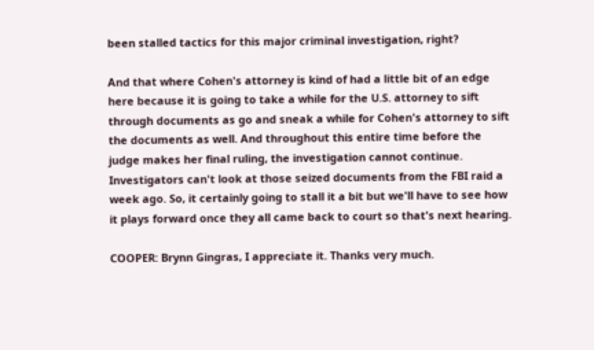been stalled tactics for this major criminal investigation, right?

And that where Cohen's attorney is kind of had a little bit of an edge here because it is going to take a while for the U.S. attorney to sift through documents as go and sneak a while for Cohen's attorney to sift the documents as well. And throughout this entire time before the judge makes her final ruling, the investigation cannot continue. Investigators can't look at those seized documents from the FBI raid a week ago. So, it certainly going to stall it a bit but we'll have to see how it plays forward once they all came back to court so that's next hearing.

COOPER: Brynn Gingras, I appreciate it. Thanks very much.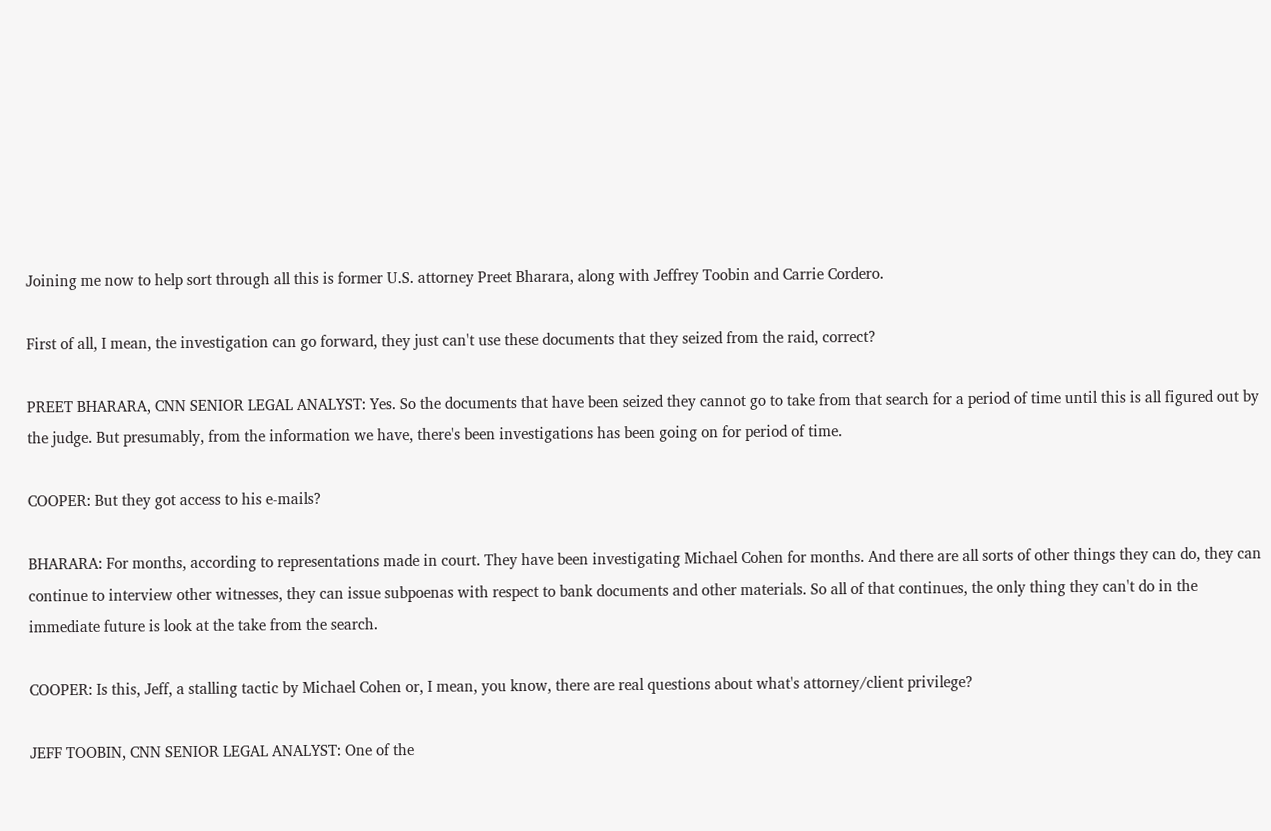Joining me now to help sort through all this is former U.S. attorney Preet Bharara, along with Jeffrey Toobin and Carrie Cordero.

First of all, I mean, the investigation can go forward, they just can't use these documents that they seized from the raid, correct?

PREET BHARARA, CNN SENIOR LEGAL ANALYST: Yes. So the documents that have been seized they cannot go to take from that search for a period of time until this is all figured out by the judge. But presumably, from the information we have, there's been investigations has been going on for period of time.

COOPER: But they got access to his e-mails?

BHARARA: For months, according to representations made in court. They have been investigating Michael Cohen for months. And there are all sorts of other things they can do, they can continue to interview other witnesses, they can issue subpoenas with respect to bank documents and other materials. So all of that continues, the only thing they can't do in the immediate future is look at the take from the search.

COOPER: Is this, Jeff, a stalling tactic by Michael Cohen or, I mean, you know, there are real questions about what's attorney/client privilege?

JEFF TOOBIN, CNN SENIOR LEGAL ANALYST: One of the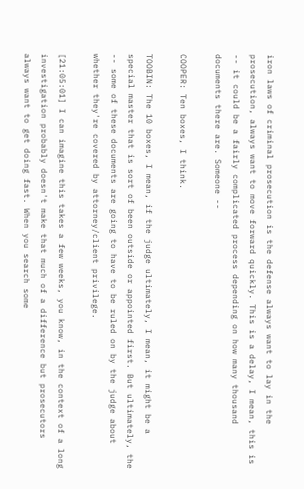iron laws of criminal prosecution is the defense always want to lay in the prosecution, always want to move forward quickly. This is a delay, I mean, this is -- it could be a fairly complicated process depending on how many thousand documents there are. Someone --

COOPER: Ten boxes, I think.

TOOBIN: The 10 boxes, I mean, if the judge ultimately, I mean, it might be a special master that is sort of been outside or appointed first. But ultimately, the -- some of these documents are going to have to be ruled on by the judge about whether they're covered by attorney/client privilege.

[21:05:01] I can imagine this takes a few weeks, you know, in the context of a long investigation probably doesn't make that much of a difference but prosecutors always want to get doing fast. When you search some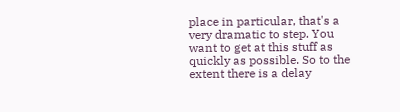place in particular, that's a very dramatic to step. You want to get at this stuff as quickly as possible. So to the extent there is a delay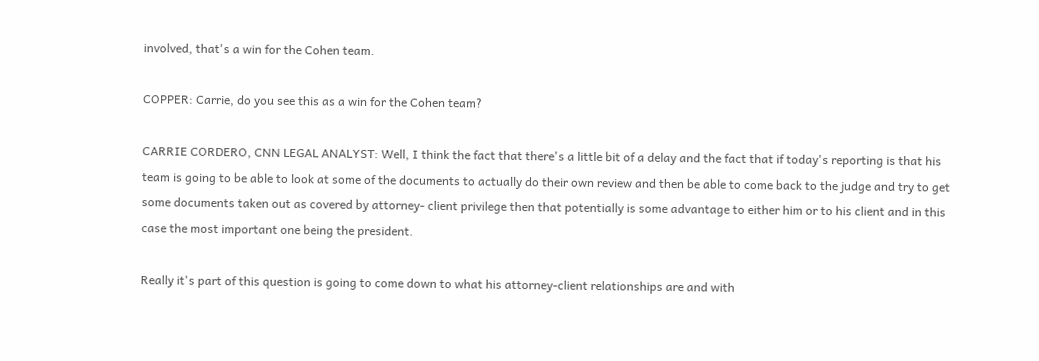involved, that's a win for the Cohen team.

COPPER: Carrie, do you see this as a win for the Cohen team?

CARRIE CORDERO, CNN LEGAL ANALYST: Well, I think the fact that there's a little bit of a delay and the fact that if today's reporting is that his team is going to be able to look at some of the documents to actually do their own review and then be able to come back to the judge and try to get some documents taken out as covered by attorney- client privilege then that potentially is some advantage to either him or to his client and in this case the most important one being the president.

Really it's part of this question is going to come down to what his attorney-client relationships are and with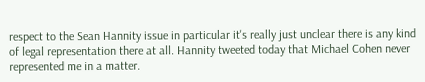respect to the Sean Hannity issue in particular it's really just unclear there is any kind of legal representation there at all. Hannity tweeted today that Michael Cohen never represented me in a matter.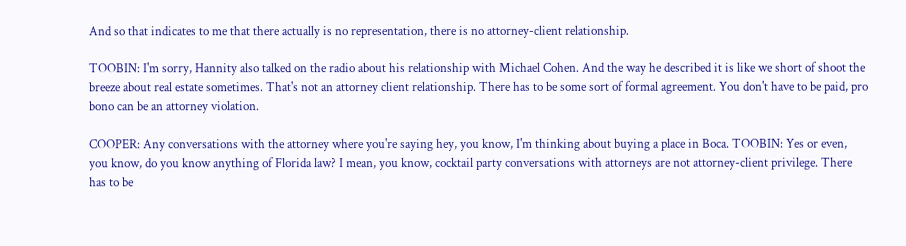And so that indicates to me that there actually is no representation, there is no attorney-client relationship.

TOOBIN: I'm sorry, Hannity also talked on the radio about his relationship with Michael Cohen. And the way he described it is like we short of shoot the breeze about real estate sometimes. That's not an attorney client relationship. There has to be some sort of formal agreement. You don't have to be paid, pro bono can be an attorney violation.

COOPER: Any conversations with the attorney where you're saying hey, you know, I'm thinking about buying a place in Boca. TOOBIN: Yes or even, you know, do you know anything of Florida law? I mean, you know, cocktail party conversations with attorneys are not attorney-client privilege. There has to be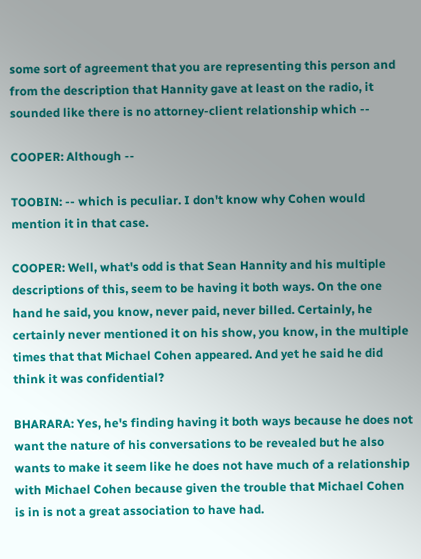some sort of agreement that you are representing this person and from the description that Hannity gave at least on the radio, it sounded like there is no attorney-client relationship which --

COOPER: Although --

TOOBIN: -- which is peculiar. I don't know why Cohen would mention it in that case.

COOPER: Well, what's odd is that Sean Hannity and his multiple descriptions of this, seem to be having it both ways. On the one hand he said, you know, never paid, never billed. Certainly, he certainly never mentioned it on his show, you know, in the multiple times that that Michael Cohen appeared. And yet he said he did think it was confidential?

BHARARA: Yes, he's finding having it both ways because he does not want the nature of his conversations to be revealed but he also wants to make it seem like he does not have much of a relationship with Michael Cohen because given the trouble that Michael Cohen is in is not a great association to have had.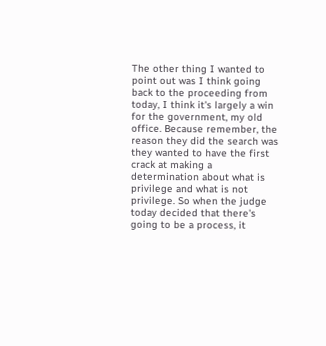The other thing I wanted to point out was I think going back to the proceeding from today, I think it's largely a win for the government, my old office. Because remember, the reason they did the search was they wanted to have the first crack at making a determination about what is privilege and what is not privilege. So when the judge today decided that there's going to be a process, it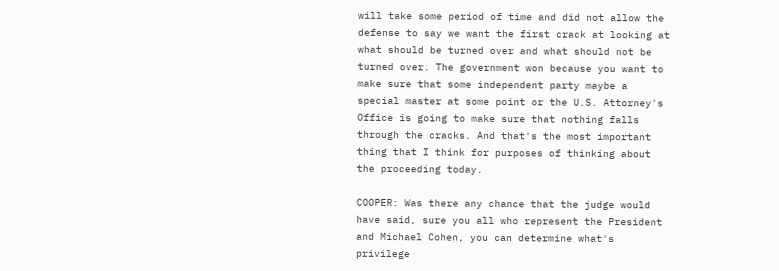will take some period of time and did not allow the defense to say we want the first crack at looking at what should be turned over and what should not be turned over. The government won because you want to make sure that some independent party maybe a special master at some point or the U.S. Attorney's Office is going to make sure that nothing falls through the cracks. And that's the most important thing that I think for purposes of thinking about the proceeding today.

COOPER: Was there any chance that the judge would have said, sure you all who represent the President and Michael Cohen, you can determine what's privilege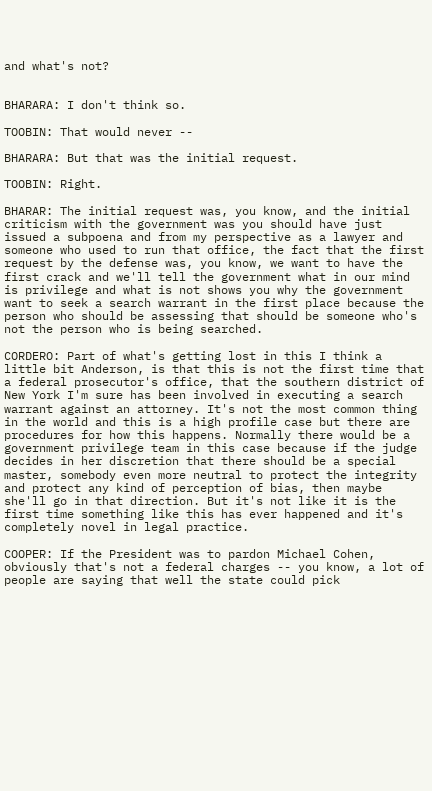and what's not?


BHARARA: I don't think so.

TOOBIN: That would never --

BHARARA: But that was the initial request.

TOOBIN: Right.

BHARAR: The initial request was, you know, and the initial criticism with the government was you should have just issued a subpoena and from my perspective as a lawyer and someone who used to run that office, the fact that the first request by the defense was, you know, we want to have the first crack and we'll tell the government what in our mind is privilege and what is not shows you why the government want to seek a search warrant in the first place because the person who should be assessing that should be someone who's not the person who is being searched.

CORDERO: Part of what's getting lost in this I think a little bit Anderson, is that this is not the first time that a federal prosecutor's office, that the southern district of New York I'm sure has been involved in executing a search warrant against an attorney. It's not the most common thing in the world and this is a high profile case but there are procedures for how this happens. Normally there would be a government privilege team in this case because if the judge decides in her discretion that there should be a special master, somebody even more neutral to protect the integrity and protect any kind of perception of bias, then maybe she'll go in that direction. But it's not like it is the first time something like this has ever happened and it's completely novel in legal practice.

COOPER: If the President was to pardon Michael Cohen, obviously that's not a federal charges -- you know, a lot of people are saying that well the state could pick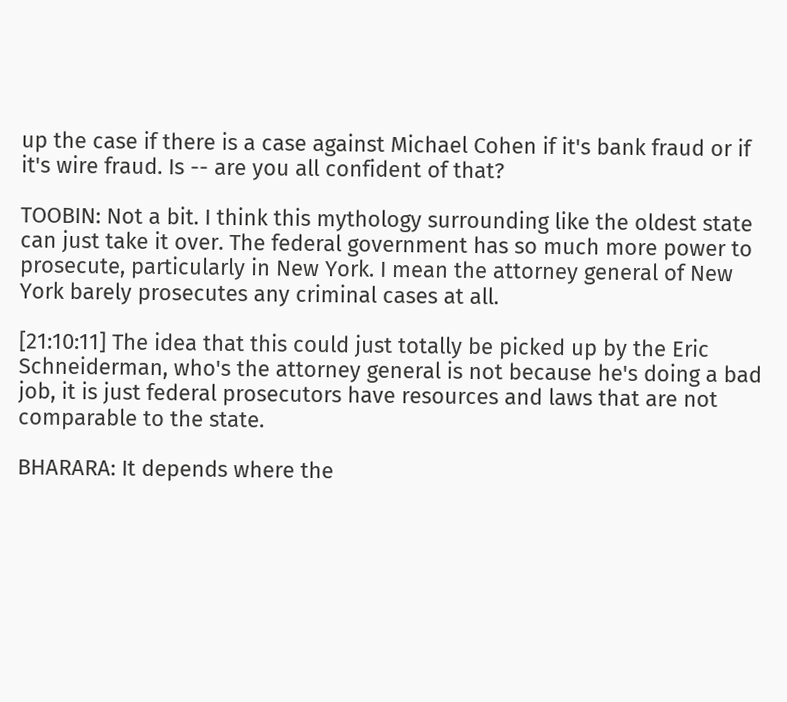up the case if there is a case against Michael Cohen if it's bank fraud or if it's wire fraud. Is -- are you all confident of that?

TOOBIN: Not a bit. I think this mythology surrounding like the oldest state can just take it over. The federal government has so much more power to prosecute, particularly in New York. I mean the attorney general of New York barely prosecutes any criminal cases at all.

[21:10:11] The idea that this could just totally be picked up by the Eric Schneiderman, who's the attorney general is not because he's doing a bad job, it is just federal prosecutors have resources and laws that are not comparable to the state.

BHARARA: It depends where the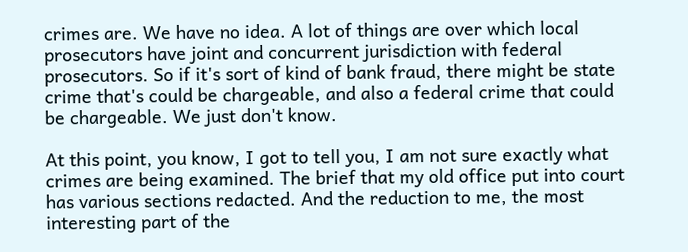crimes are. We have no idea. A lot of things are over which local prosecutors have joint and concurrent jurisdiction with federal prosecutors. So if it's sort of kind of bank fraud, there might be state crime that's could be chargeable, and also a federal crime that could be chargeable. We just don't know.

At this point, you know, I got to tell you, I am not sure exactly what crimes are being examined. The brief that my old office put into court has various sections redacted. And the reduction to me, the most interesting part of the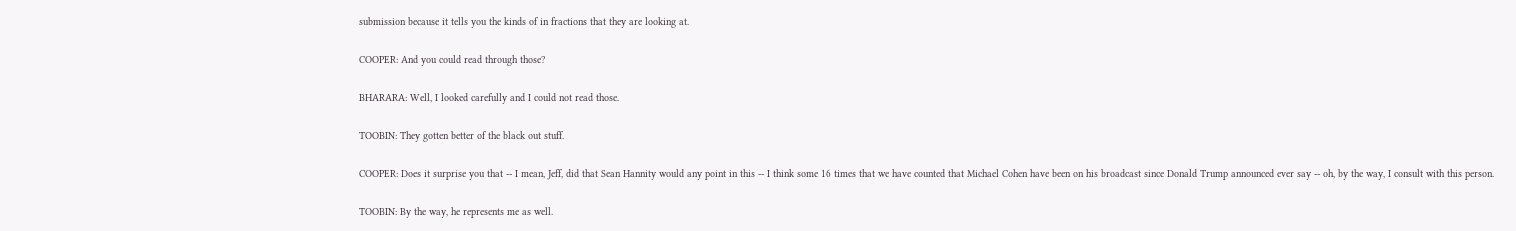submission because it tells you the kinds of in fractions that they are looking at.

COOPER: And you could read through those?

BHARARA: Well, I looked carefully and I could not read those.

TOOBIN: They gotten better of the black out stuff.

COOPER: Does it surprise you that -- I mean, Jeff, did that Sean Hannity would any point in this -- I think some 16 times that we have counted that Michael Cohen have been on his broadcast since Donald Trump announced ever say -- oh, by the way, I consult with this person.

TOOBIN: By the way, he represents me as well.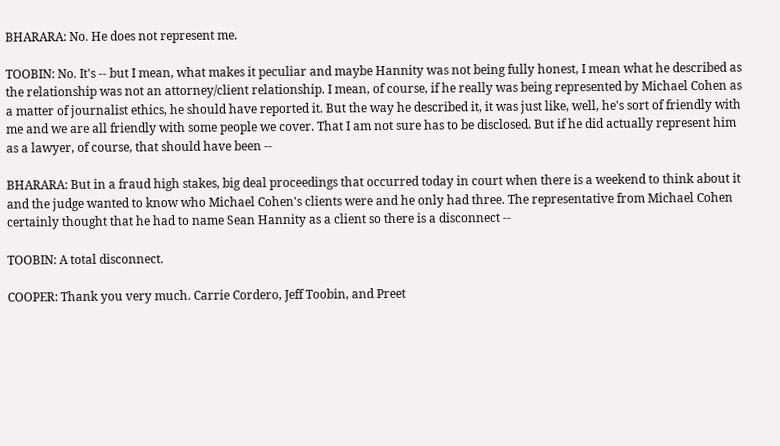BHARARA: No. He does not represent me.

TOOBIN: No. It's -- but I mean, what makes it peculiar and maybe Hannity was not being fully honest, I mean what he described as the relationship was not an attorney/client relationship. I mean, of course, if he really was being represented by Michael Cohen as a matter of journalist ethics, he should have reported it. But the way he described it, it was just like, well, he's sort of friendly with me and we are all friendly with some people we cover. That I am not sure has to be disclosed. But if he did actually represent him as a lawyer, of course, that should have been --

BHARARA: But in a fraud high stakes, big deal proceedings that occurred today in court when there is a weekend to think about it and the judge wanted to know who Michael Cohen's clients were and he only had three. The representative from Michael Cohen certainly thought that he had to name Sean Hannity as a client so there is a disconnect --

TOOBIN: A total disconnect.

COOPER: Thank you very much. Carrie Cordero, Jeff Toobin, and Preet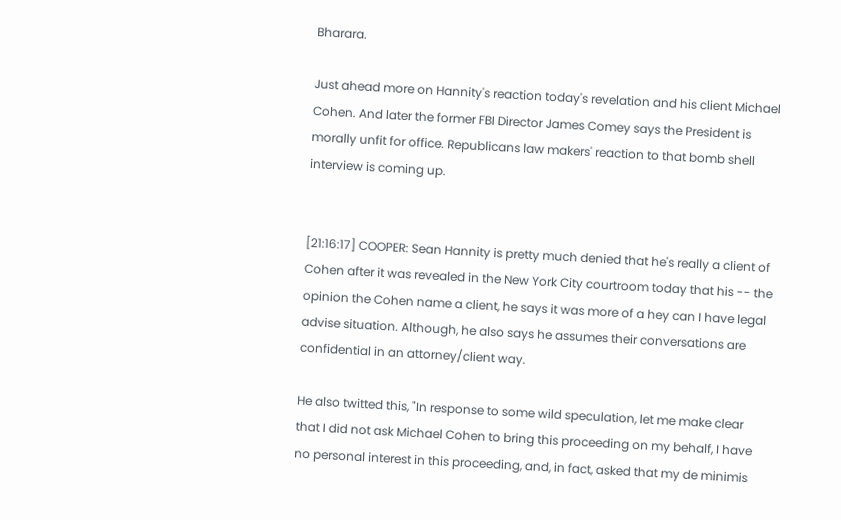Bharara.

Just ahead more on Hannity's reaction today's revelation and his client Michael Cohen. And later the former FBI Director James Comey says the President is morally unfit for office. Republicans law makers' reaction to that bomb shell interview is coming up.


[21:16:17] COOPER: Sean Hannity is pretty much denied that he's really a client of Cohen after it was revealed in the New York City courtroom today that his -- the opinion the Cohen name a client, he says it was more of a hey can I have legal advise situation. Although, he also says he assumes their conversations are confidential in an attorney/client way.

He also twitted this, "In response to some wild speculation, let me make clear that I did not ask Michael Cohen to bring this proceeding on my behalf, I have no personal interest in this proceeding, and, in fact, asked that my de minimis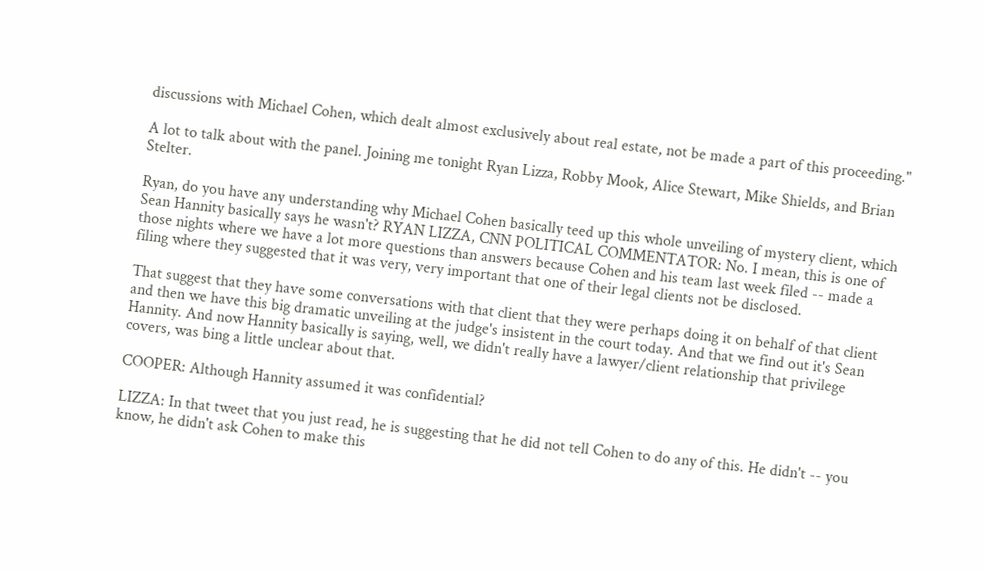discussions with Michael Cohen, which dealt almost exclusively about real estate, not be made a part of this proceeding."

A lot to talk about with the panel. Joining me tonight Ryan Lizza, Robby Mook, Alice Stewart, Mike Shields, and Brian Stelter.

Ryan, do you have any understanding why Michael Cohen basically teed up this whole unveiling of mystery client, which Sean Hannity basically says he wasn't? RYAN LIZZA, CNN POLITICAL COMMENTATOR: No. I mean, this is one of those nights where we have a lot more questions than answers because Cohen and his team last week filed -- made a filing where they suggested that it was very, very important that one of their legal clients not be disclosed.

That suggest that they have some conversations with that client that they were perhaps doing it on behalf of that client and then we have this big dramatic unveiling at the judge's insistent in the court today. And that we find out it's Sean Hannity. And now Hannity basically is saying, well, we didn't really have a lawyer/client relationship that privilege covers, was bing a little unclear about that.

COOPER: Although Hannity assumed it was confidential?

LIZZA: In that tweet that you just read, he is suggesting that he did not tell Cohen to do any of this. He didn't -- you know, he didn't ask Cohen to make this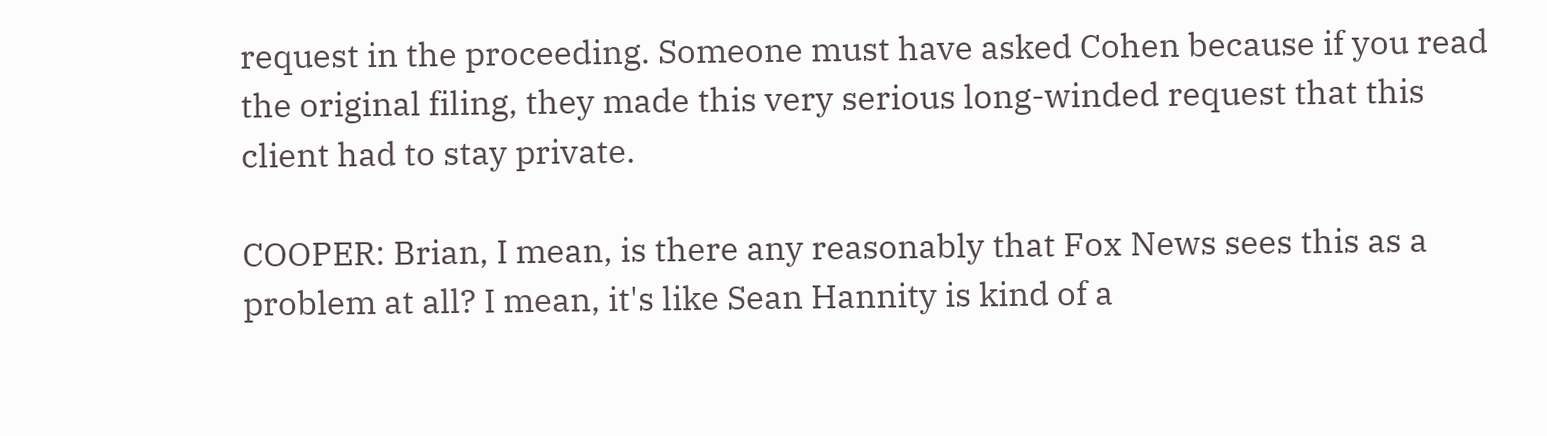request in the proceeding. Someone must have asked Cohen because if you read the original filing, they made this very serious long-winded request that this client had to stay private.

COOPER: Brian, I mean, is there any reasonably that Fox News sees this as a problem at all? I mean, it's like Sean Hannity is kind of a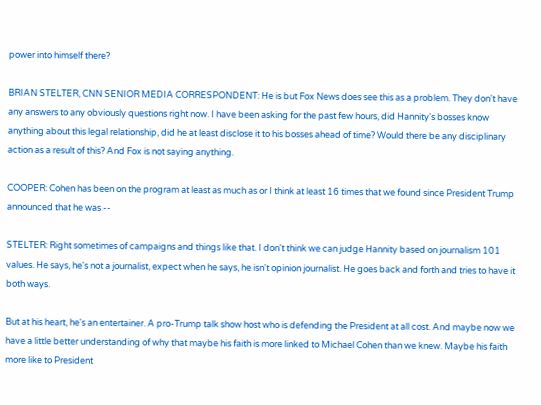power into himself there?

BRIAN STELTER, CNN SENIOR MEDIA CORRESPONDENT: He is but Fox News does see this as a problem. They don't have any answers to any obviously questions right now. I have been asking for the past few hours, did Hannity's bosses know anything about this legal relationship, did he at least disclose it to his bosses ahead of time? Would there be any disciplinary action as a result of this? And Fox is not saying anything.

COOPER: Cohen has been on the program at least as much as or I think at least 16 times that we found since President Trump announced that he was --

STELTER: Right sometimes of campaigns and things like that. I don't think we can judge Hannity based on journalism 101 values. He says, he's not a journalist, expect when he says, he isn't opinion journalist. He goes back and forth and tries to have it both ways.

But at his heart, he's an entertainer. A pro-Trump talk show host who is defending the President at all cost. And maybe now we have a little better understanding of why that maybe his faith is more linked to Michael Cohen than we knew. Maybe his faith more like to President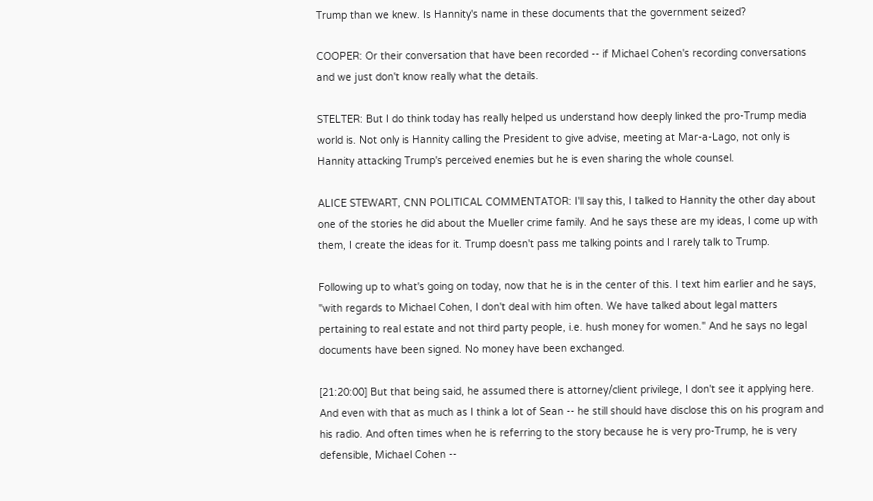Trump than we knew. Is Hannity's name in these documents that the government seized?

COOPER: Or their conversation that have been recorded -- if Michael Cohen's recording conversations and we just don't know really what the details.

STELTER: But I do think today has really helped us understand how deeply linked the pro-Trump media world is. Not only is Hannity calling the President to give advise, meeting at Mar-a-Lago, not only is Hannity attacking Trump's perceived enemies but he is even sharing the whole counsel.

ALICE STEWART, CNN POLITICAL COMMENTATOR: I'll say this, I talked to Hannity the other day about one of the stories he did about the Mueller crime family. And he says these are my ideas, I come up with them, I create the ideas for it. Trump doesn't pass me talking points and I rarely talk to Trump.

Following up to what's going on today, now that he is in the center of this. I text him earlier and he says, "with regards to Michael Cohen, I don't deal with him often. We have talked about legal matters pertaining to real estate and not third party people, i.e. hush money for women." And he says no legal documents have been signed. No money have been exchanged.

[21:20:00] But that being said, he assumed there is attorney/client privilege, I don't see it applying here. And even with that as much as I think a lot of Sean -- he still should have disclose this on his program and his radio. And often times when he is referring to the story because he is very pro-Trump, he is very defensible, Michael Cohen --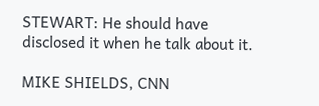STEWART: He should have disclosed it when he talk about it.

MIKE SHIELDS, CNN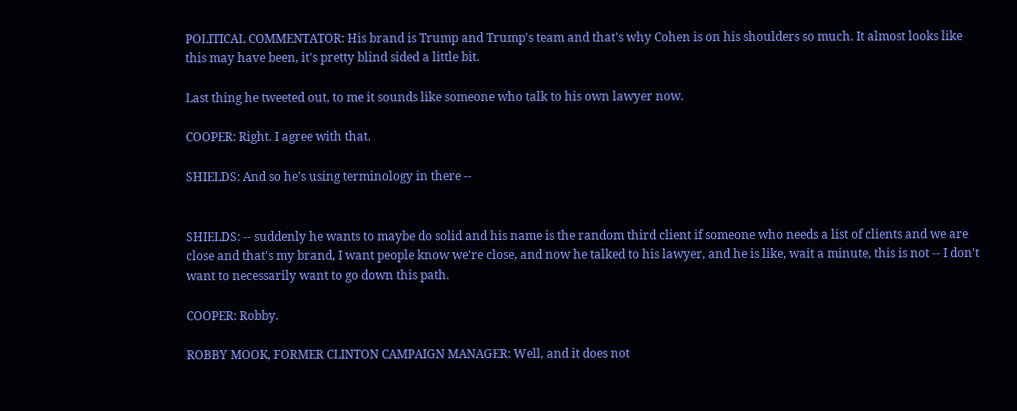POLITICAL COMMENTATOR: His brand is Trump and Trump's team and that's why Cohen is on his shoulders so much. It almost looks like this may have been, it's pretty blind sided a little bit.

Last thing he tweeted out, to me it sounds like someone who talk to his own lawyer now.

COOPER: Right. I agree with that.

SHIELDS: And so he's using terminology in there --


SHIELDS: -- suddenly he wants to maybe do solid and his name is the random third client if someone who needs a list of clients and we are close and that's my brand, I want people know we're close, and now he talked to his lawyer, and he is like, wait a minute, this is not -- I don't want to necessarily want to go down this path.

COOPER: Robby.

ROBBY MOOK, FORMER CLINTON CAMPAIGN MANAGER: Well, and it does not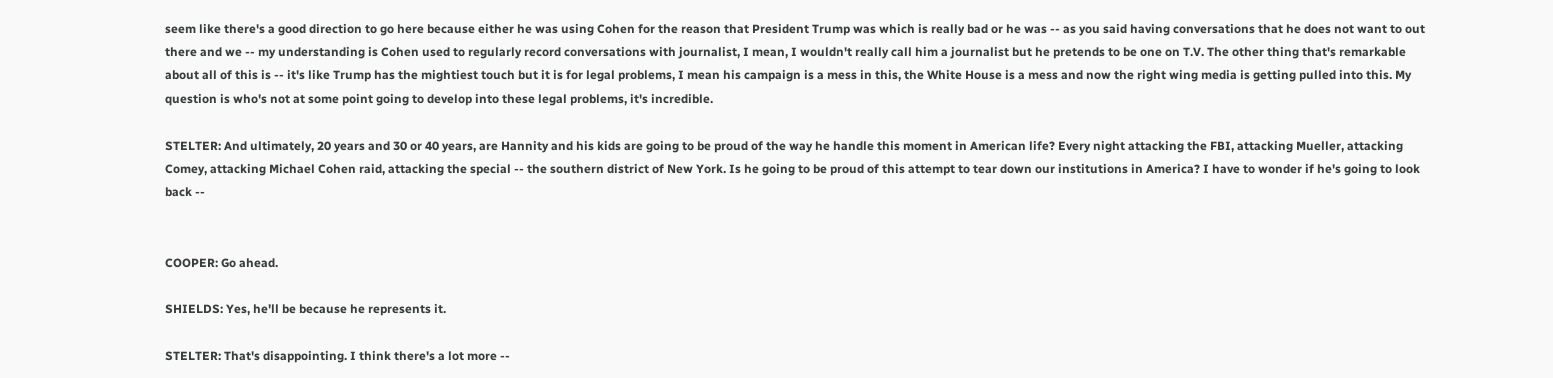seem like there's a good direction to go here because either he was using Cohen for the reason that President Trump was which is really bad or he was -- as you said having conversations that he does not want to out there and we -- my understanding is Cohen used to regularly record conversations with journalist, I mean, I wouldn't really call him a journalist but he pretends to be one on T.V. The other thing that's remarkable about all of this is -- it's like Trump has the mightiest touch but it is for legal problems, I mean his campaign is a mess in this, the White House is a mess and now the right wing media is getting pulled into this. My question is who's not at some point going to develop into these legal problems, it's incredible.

STELTER: And ultimately, 20 years and 30 or 40 years, are Hannity and his kids are going to be proud of the way he handle this moment in American life? Every night attacking the FBI, attacking Mueller, attacking Comey, attacking Michael Cohen raid, attacking the special -- the southern district of New York. Is he going to be proud of this attempt to tear down our institutions in America? I have to wonder if he's going to look back --


COOPER: Go ahead.

SHIELDS: Yes, he'll be because he represents it.

STELTER: That's disappointing. I think there's a lot more --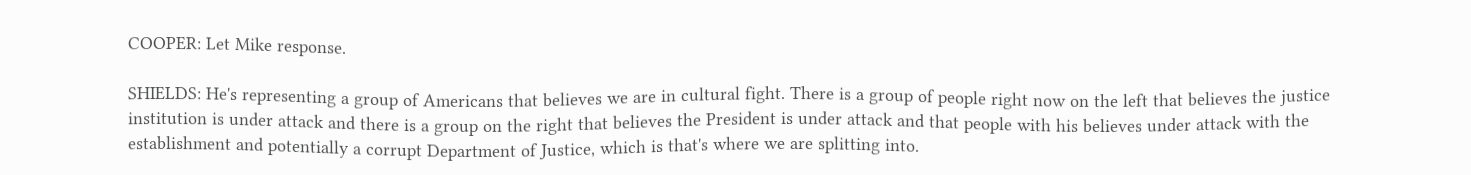COOPER: Let Mike response.

SHIELDS: He's representing a group of Americans that believes we are in cultural fight. There is a group of people right now on the left that believes the justice institution is under attack and there is a group on the right that believes the President is under attack and that people with his believes under attack with the establishment and potentially a corrupt Department of Justice, which is that's where we are splitting into.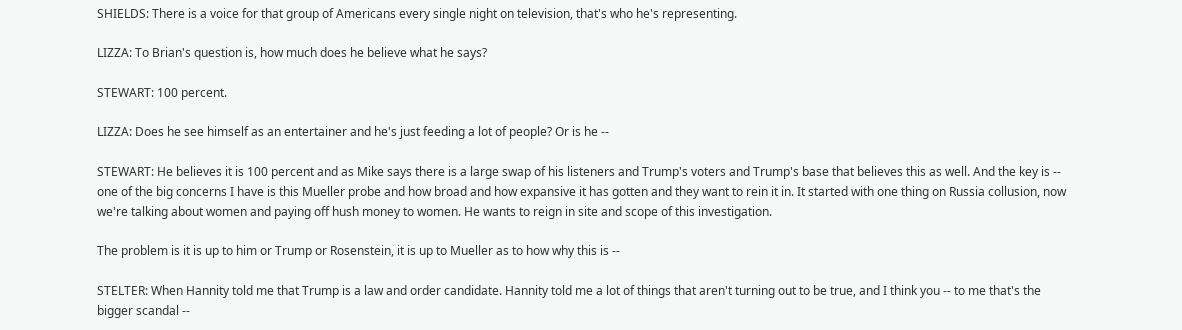SHIELDS: There is a voice for that group of Americans every single night on television, that's who he's representing.

LIZZA: To Brian's question is, how much does he believe what he says?

STEWART: 100 percent.

LIZZA: Does he see himself as an entertainer and he's just feeding a lot of people? Or is he --

STEWART: He believes it is 100 percent and as Mike says there is a large swap of his listeners and Trump's voters and Trump's base that believes this as well. And the key is -- one of the big concerns I have is this Mueller probe and how broad and how expansive it has gotten and they want to rein it in. It started with one thing on Russia collusion, now we're talking about women and paying off hush money to women. He wants to reign in site and scope of this investigation.

The problem is it is up to him or Trump or Rosenstein, it is up to Mueller as to how why this is --

STELTER: When Hannity told me that Trump is a law and order candidate. Hannity told me a lot of things that aren't turning out to be true, and I think you -- to me that's the bigger scandal --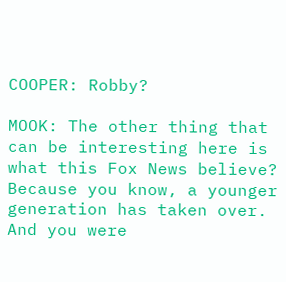COOPER: Robby?

MOOK: The other thing that can be interesting here is what this Fox News believe? Because you know, a younger generation has taken over. And you were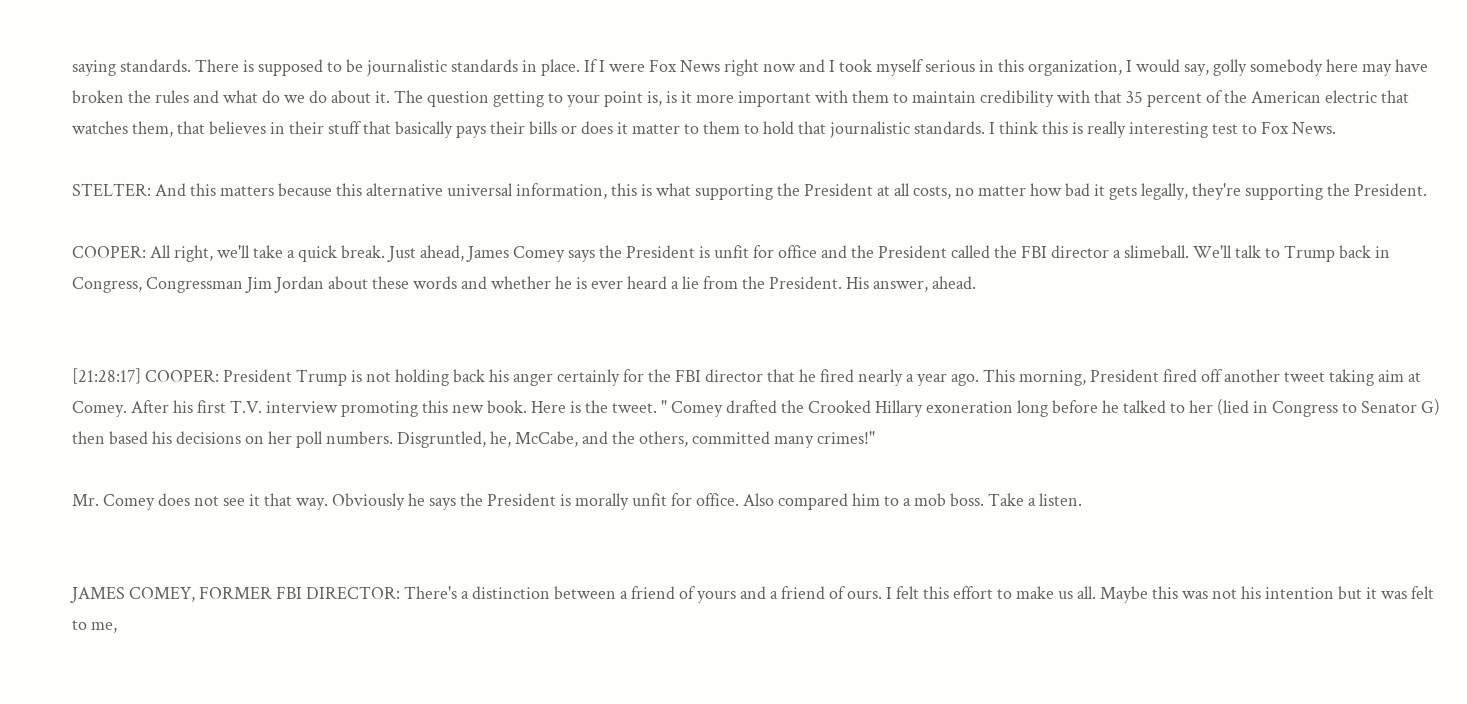saying standards. There is supposed to be journalistic standards in place. If I were Fox News right now and I took myself serious in this organization, I would say, golly somebody here may have broken the rules and what do we do about it. The question getting to your point is, is it more important with them to maintain credibility with that 35 percent of the American electric that watches them, that believes in their stuff that basically pays their bills or does it matter to them to hold that journalistic standards. I think this is really interesting test to Fox News.

STELTER: And this matters because this alternative universal information, this is what supporting the President at all costs, no matter how bad it gets legally, they're supporting the President.

COOPER: All right, we'll take a quick break. Just ahead, James Comey says the President is unfit for office and the President called the FBI director a slimeball. We'll talk to Trump back in Congress, Congressman Jim Jordan about these words and whether he is ever heard a lie from the President. His answer, ahead.


[21:28:17] COOPER: President Trump is not holding back his anger certainly for the FBI director that he fired nearly a year ago. This morning, President fired off another tweet taking aim at Comey. After his first T.V. interview promoting this new book. Here is the tweet. " Comey drafted the Crooked Hillary exoneration long before he talked to her (lied in Congress to Senator G) then based his decisions on her poll numbers. Disgruntled, he, McCabe, and the others, committed many crimes!"

Mr. Comey does not see it that way. Obviously he says the President is morally unfit for office. Also compared him to a mob boss. Take a listen.


JAMES COMEY, FORMER FBI DIRECTOR: There's a distinction between a friend of yours and a friend of ours. I felt this effort to make us all. Maybe this was not his intention but it was felt to me,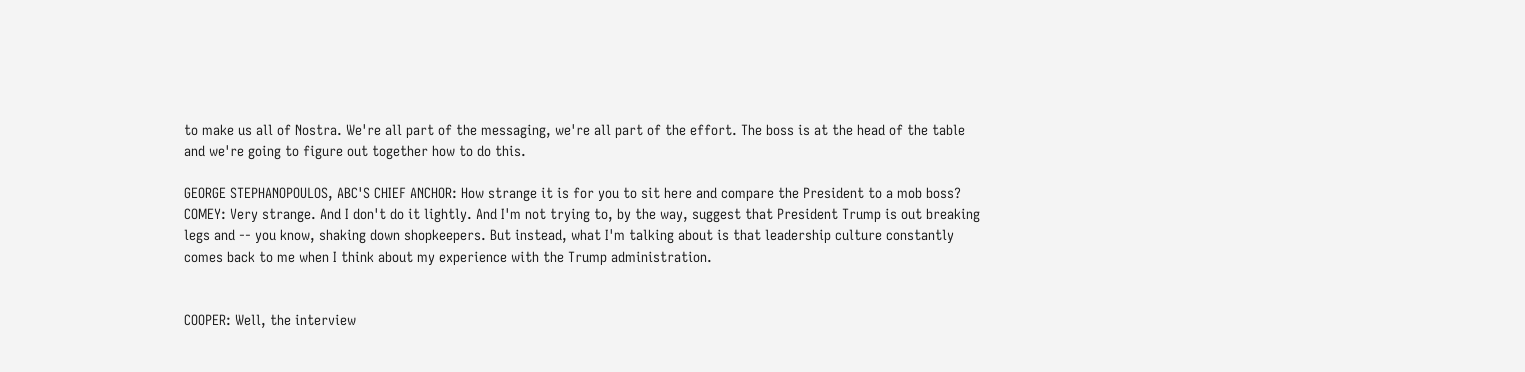to make us all of Nostra. We're all part of the messaging, we're all part of the effort. The boss is at the head of the table and we're going to figure out together how to do this.

GEORGE STEPHANOPOULOS, ABC'S CHIEF ANCHOR: How strange it is for you to sit here and compare the President to a mob boss? COMEY: Very strange. And I don't do it lightly. And I'm not trying to, by the way, suggest that President Trump is out breaking legs and -- you know, shaking down shopkeepers. But instead, what I'm talking about is that leadership culture constantly comes back to me when I think about my experience with the Trump administration.


COOPER: Well, the interview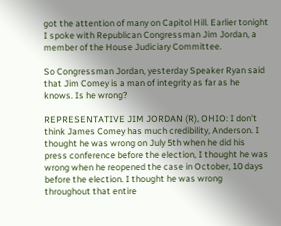got the attention of many on Capitol Hill. Earlier tonight I spoke with Republican Congressman Jim Jordan, a member of the House Judiciary Committee.

So Congressman Jordan, yesterday Speaker Ryan said that Jim Comey is a man of integrity as far as he knows. Is he wrong?

REPRESENTATIVE JIM JORDAN (R), OHIO: I don't think James Comey has much credibility, Anderson. I thought he was wrong on July 5th when he did his press conference before the election, I thought he was wrong when he reopened the case in October, 10 days before the election. I thought he was wrong throughout that entire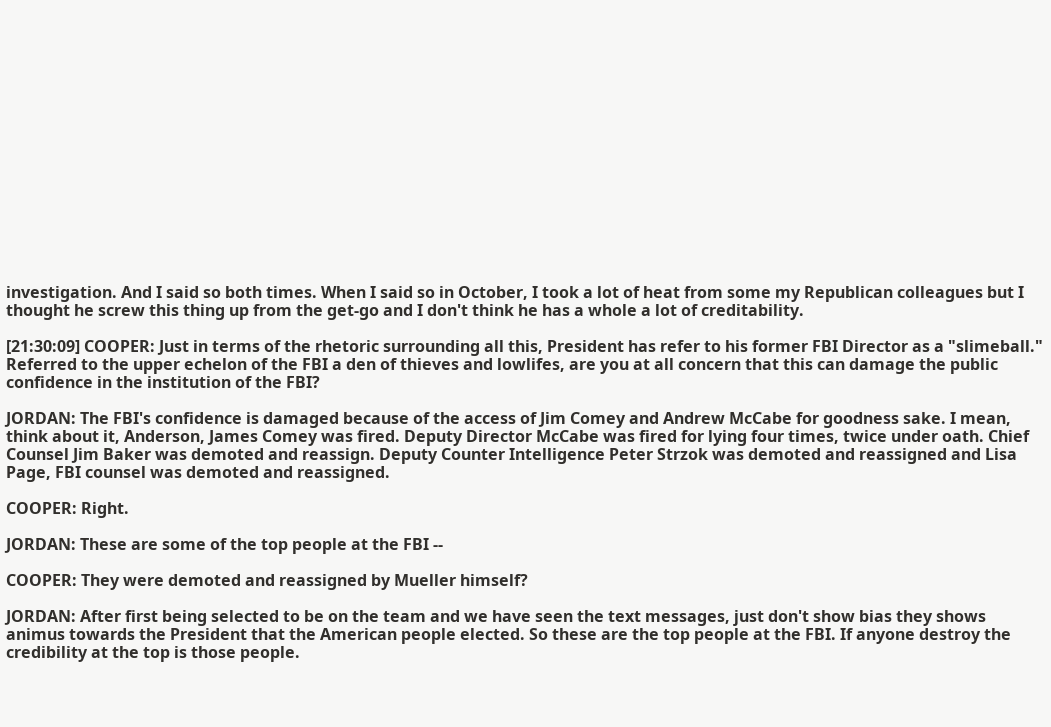investigation. And I said so both times. When I said so in October, I took a lot of heat from some my Republican colleagues but I thought he screw this thing up from the get-go and I don't think he has a whole a lot of creditability.

[21:30:09] COOPER: Just in terms of the rhetoric surrounding all this, President has refer to his former FBI Director as a "slimeball." Referred to the upper echelon of the FBI a den of thieves and lowlifes, are you at all concern that this can damage the public confidence in the institution of the FBI?

JORDAN: The FBI's confidence is damaged because of the access of Jim Comey and Andrew McCabe for goodness sake. I mean, think about it, Anderson, James Comey was fired. Deputy Director McCabe was fired for lying four times, twice under oath. Chief Counsel Jim Baker was demoted and reassign. Deputy Counter Intelligence Peter Strzok was demoted and reassigned and Lisa Page, FBI counsel was demoted and reassigned.

COOPER: Right.

JORDAN: These are some of the top people at the FBI --

COOPER: They were demoted and reassigned by Mueller himself?

JORDAN: After first being selected to be on the team and we have seen the text messages, just don't show bias they shows animus towards the President that the American people elected. So these are the top people at the FBI. If anyone destroy the credibility at the top is those people.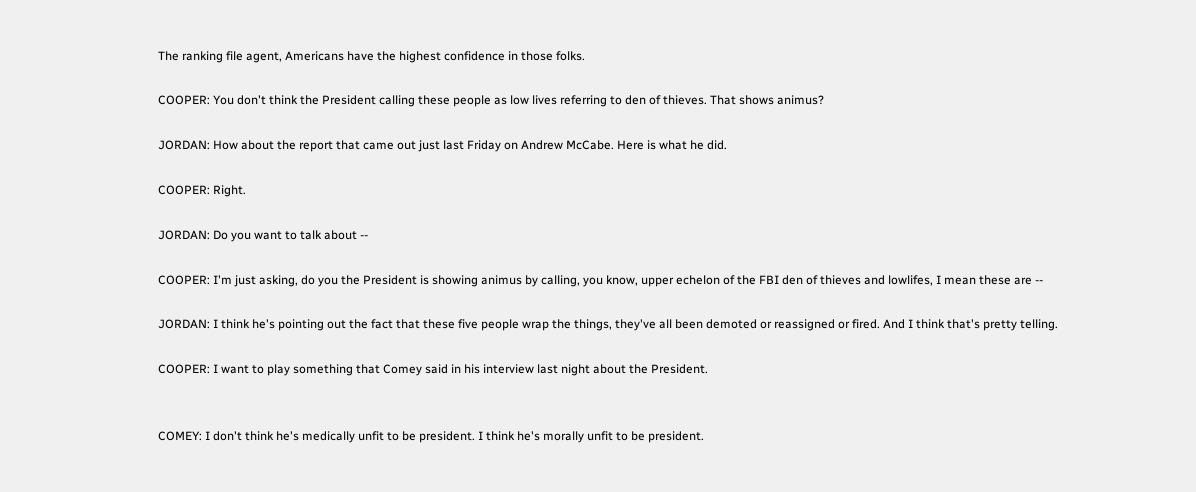The ranking file agent, Americans have the highest confidence in those folks.

COOPER: You don't think the President calling these people as low lives referring to den of thieves. That shows animus?

JORDAN: How about the report that came out just last Friday on Andrew McCabe. Here is what he did.

COOPER: Right.

JORDAN: Do you want to talk about --

COOPER: I'm just asking, do you the President is showing animus by calling, you know, upper echelon of the FBI den of thieves and lowlifes, I mean these are --

JORDAN: I think he's pointing out the fact that these five people wrap the things, they've all been demoted or reassigned or fired. And I think that's pretty telling.

COOPER: I want to play something that Comey said in his interview last night about the President.


COMEY: I don't think he's medically unfit to be president. I think he's morally unfit to be president.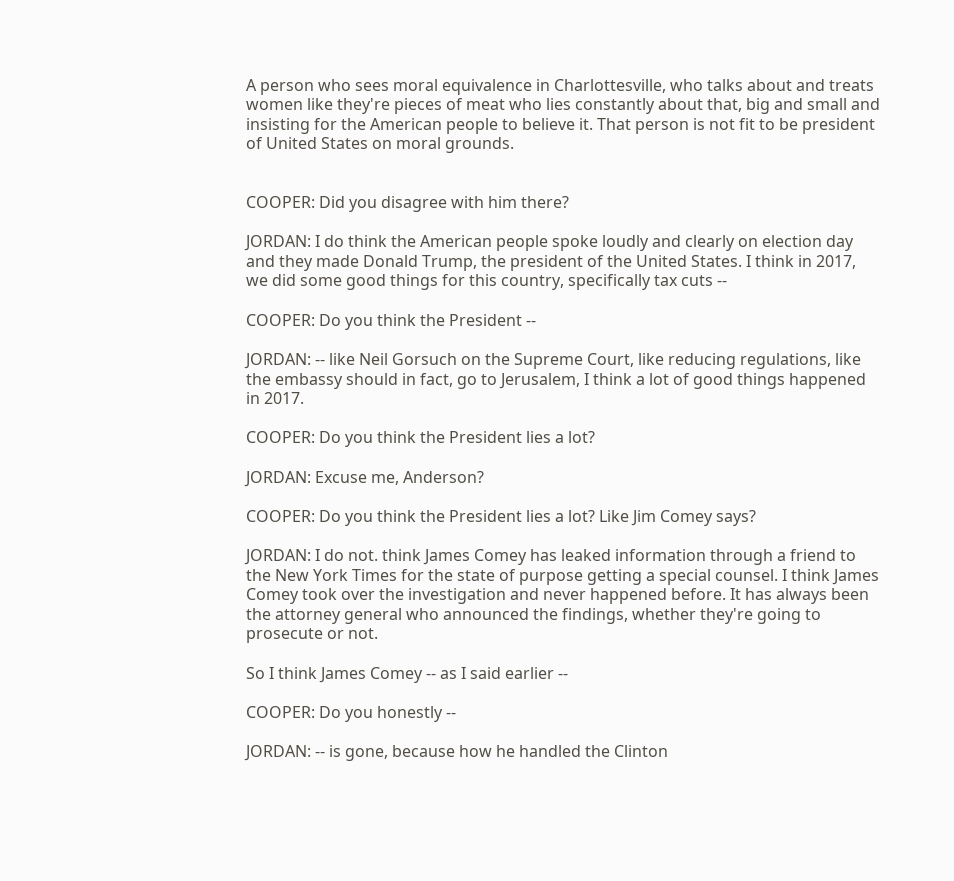A person who sees moral equivalence in Charlottesville, who talks about and treats women like they're pieces of meat who lies constantly about that, big and small and insisting for the American people to believe it. That person is not fit to be president of United States on moral grounds.


COOPER: Did you disagree with him there?

JORDAN: I do think the American people spoke loudly and clearly on election day and they made Donald Trump, the president of the United States. I think in 2017, we did some good things for this country, specifically tax cuts --

COOPER: Do you think the President --

JORDAN: -- like Neil Gorsuch on the Supreme Court, like reducing regulations, like the embassy should in fact, go to Jerusalem, I think a lot of good things happened in 2017.

COOPER: Do you think the President lies a lot?

JORDAN: Excuse me, Anderson?

COOPER: Do you think the President lies a lot? Like Jim Comey says?

JORDAN: I do not. think James Comey has leaked information through a friend to the New York Times for the state of purpose getting a special counsel. I think James Comey took over the investigation and never happened before. It has always been the attorney general who announced the findings, whether they're going to prosecute or not.

So I think James Comey -- as I said earlier --

COOPER: Do you honestly --

JORDAN: -- is gone, because how he handled the Clinton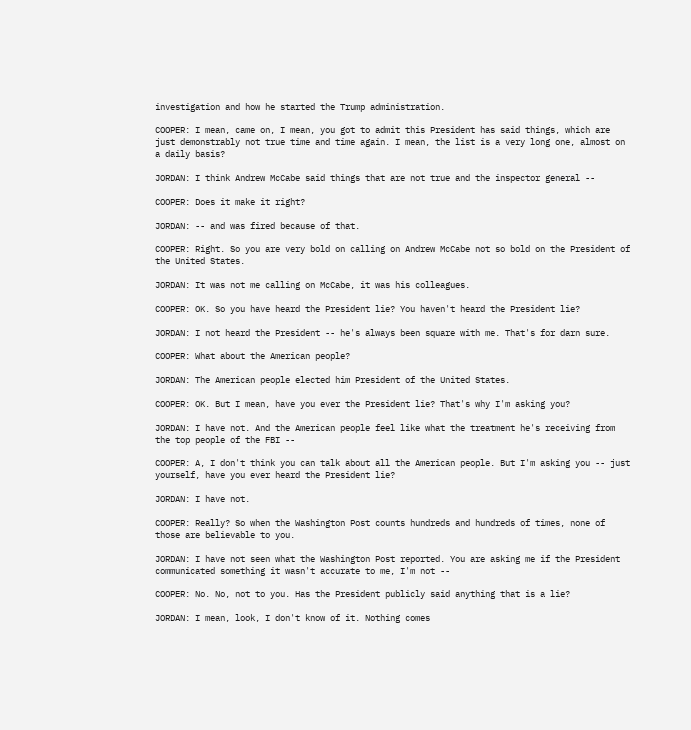investigation and how he started the Trump administration.

COOPER: I mean, came on, I mean, you got to admit this President has said things, which are just demonstrably not true time and time again. I mean, the list is a very long one, almost on a daily basis?

JORDAN: I think Andrew McCabe said things that are not true and the inspector general --

COOPER: Does it make it right?

JORDAN: -- and was fired because of that.

COOPER: Right. So you are very bold on calling on Andrew McCabe not so bold on the President of the United States.

JORDAN: It was not me calling on McCabe, it was his colleagues.

COOPER: OK. So you have heard the President lie? You haven't heard the President lie?

JORDAN: I not heard the President -- he's always been square with me. That's for darn sure.

COOPER: What about the American people?

JORDAN: The American people elected him President of the United States.

COOPER: OK. But I mean, have you ever the President lie? That's why I'm asking you?

JORDAN: I have not. And the American people feel like what the treatment he's receiving from the top people of the FBI --

COOPER: A, I don't think you can talk about all the American people. But I'm asking you -- just yourself, have you ever heard the President lie?

JORDAN: I have not.

COOPER: Really? So when the Washington Post counts hundreds and hundreds of times, none of those are believable to you.

JORDAN: I have not seen what the Washington Post reported. You are asking me if the President communicated something it wasn't accurate to me, I'm not --

COOPER: No. No, not to you. Has the President publicly said anything that is a lie?

JORDAN: I mean, look, I don't know of it. Nothing comes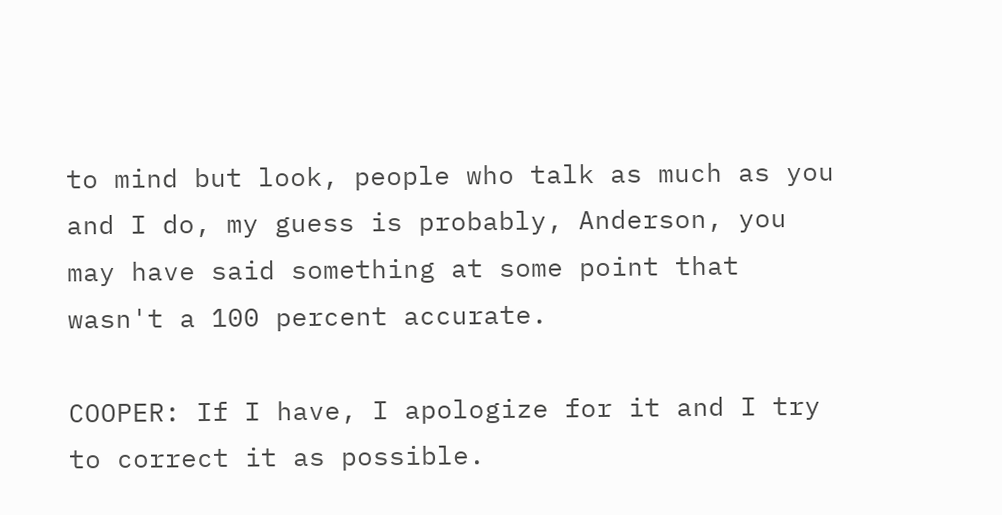to mind but look, people who talk as much as you and I do, my guess is probably, Anderson, you may have said something at some point that wasn't a 100 percent accurate.

COOPER: If I have, I apologize for it and I try to correct it as possible.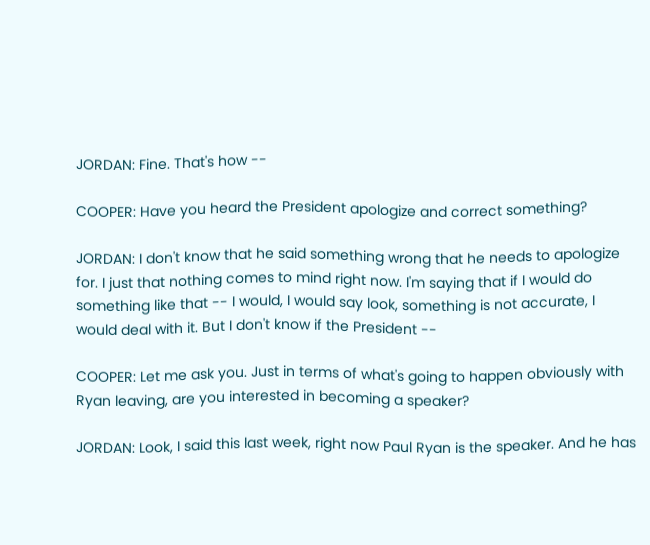JORDAN: Fine. That's how --

COOPER: Have you heard the President apologize and correct something?

JORDAN: I don't know that he said something wrong that he needs to apologize for. I just that nothing comes to mind right now. I'm saying that if I would do something like that -- I would, I would say look, something is not accurate, I would deal with it. But I don't know if the President --

COOPER: Let me ask you. Just in terms of what's going to happen obviously with Ryan leaving, are you interested in becoming a speaker?

JORDAN: Look, I said this last week, right now Paul Ryan is the speaker. And he has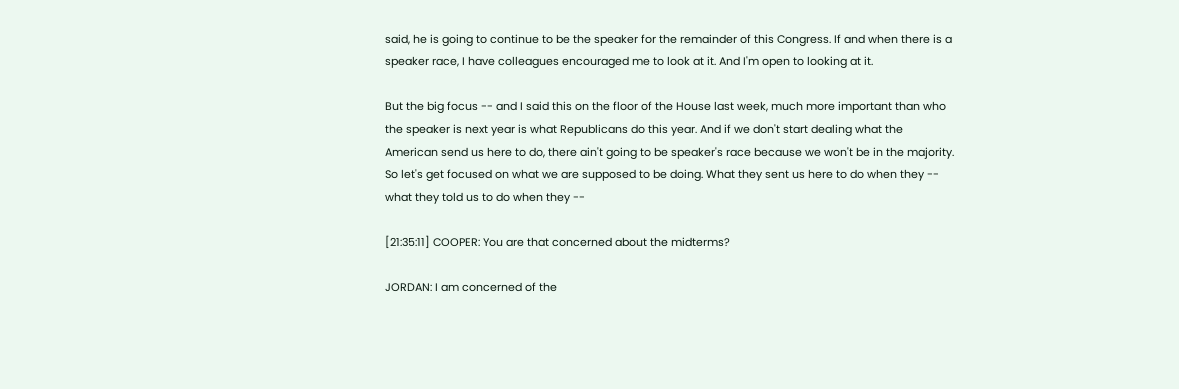said, he is going to continue to be the speaker for the remainder of this Congress. If and when there is a speaker race, I have colleagues encouraged me to look at it. And I'm open to looking at it.

But the big focus -- and I said this on the floor of the House last week, much more important than who the speaker is next year is what Republicans do this year. And if we don't start dealing what the American send us here to do, there ain't going to be speaker's race because we won't be in the majority. So let's get focused on what we are supposed to be doing. What they sent us here to do when they -- what they told us to do when they --

[21:35:11] COOPER: You are that concerned about the midterms?

JORDAN: I am concerned of the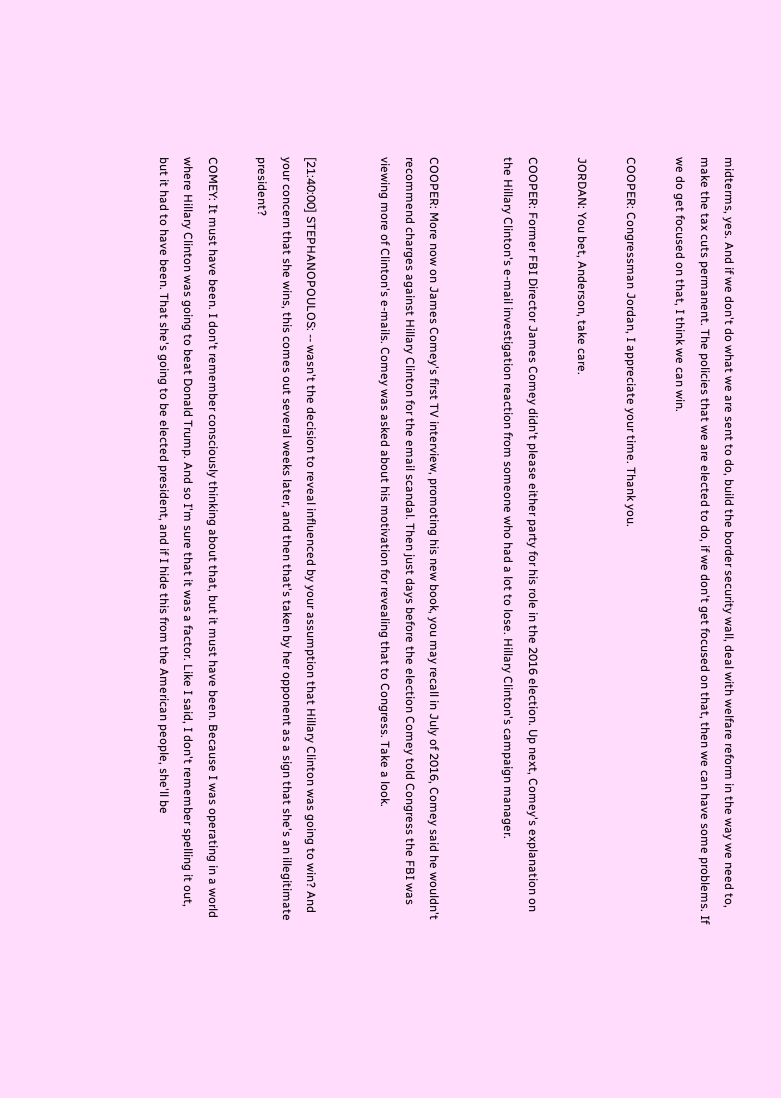midterms, yes. And if we don't do what we are sent to do, build the border security wall, deal with welfare reform in the way we need to, make the tax cuts permanent. The policies that we are elected to do, if we don't get focused on that, then we can have some problems. If we do get focused on that, I think we can win.

COOPER: Congressman Jordan, I appreciate your time. Thank you.

JORDAN: You bet, Anderson, take care.

COOPER: Former FBI Director James Comey didn't please either party for his role in the 2016 election. Up next, Comey's explanation on the Hillary Clinton's e-mail investigation reaction from someone who had a lot to lose. Hillary Clinton's campaign manager.


COOPER: More now on James Comey's first TV interview, promoting his new book, you may recall in July of 2016, Comey said he wouldn't recommend charges against Hillary Clinton for the email scandal. Then just days before the election Comey told Congress the FBI was viewing more of Clinton's e-mails. Comey was asked about his motivation for revealing that to Congress. Take a look.


[21:40:00] STEPHANOPOULOS: -- wasn't the decision to reveal influenced by your assumption that Hillary Clinton was going to win? And your concern that she wins, this comes out several weeks later, and then that's taken by her opponent as a sign that she's an illegitimate president?

COMEY: It must have been. I don't remember consciously thinking about that, but it must have been. Because I was operating in a world where Hillary Clinton was going to beat Donald Trump. And so I'm sure that it was a factor. Like I said, I don't remember spelling it out, but it had to have been. That she's going to be elected president, and if I hide this from the American people, she'll be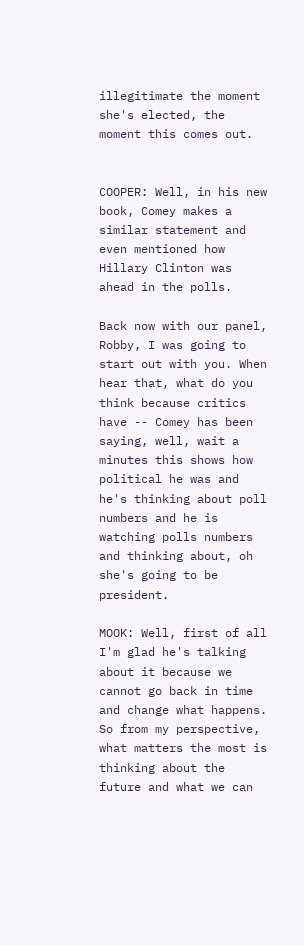illegitimate the moment she's elected, the moment this comes out.


COOPER: Well, in his new book, Comey makes a similar statement and even mentioned how Hillary Clinton was ahead in the polls.

Back now with our panel, Robby, I was going to start out with you. When hear that, what do you think because critics have -- Comey has been saying, well, wait a minutes this shows how political he was and he's thinking about poll numbers and he is watching polls numbers and thinking about, oh she's going to be president.

MOOK: Well, first of all I'm glad he's talking about it because we cannot go back in time and change what happens. So from my perspective, what matters the most is thinking about the future and what we can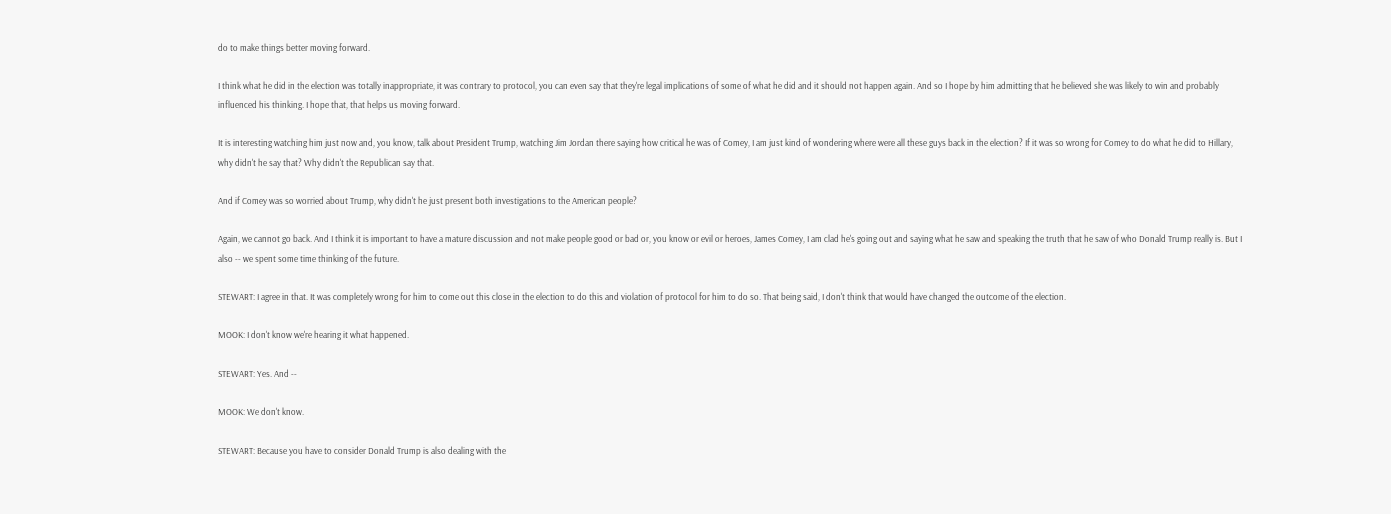do to make things better moving forward.

I think what he did in the election was totally inappropriate, it was contrary to protocol, you can even say that they're legal implications of some of what he did and it should not happen again. And so I hope by him admitting that he believed she was likely to win and probably influenced his thinking. I hope that, that helps us moving forward.

It is interesting watching him just now and, you know, talk about President Trump, watching Jim Jordan there saying how critical he was of Comey, I am just kind of wondering where were all these guys back in the election? If it was so wrong for Comey to do what he did to Hillary, why didn't he say that? Why didn't the Republican say that.

And if Comey was so worried about Trump, why didn't he just present both investigations to the American people?

Again, we cannot go back. And I think it is important to have a mature discussion and not make people good or bad or, you know or evil or heroes, James Comey, I am clad he's going out and saying what he saw and speaking the truth that he saw of who Donald Trump really is. But I also -- we spent some time thinking of the future.

STEWART: I agree in that. It was completely wrong for him to come out this close in the election to do this and violation of protocol for him to do so. That being said, I don't think that would have changed the outcome of the election.

MOOK: I don't know we're hearing it what happened.

STEWART: Yes. And --

MOOK: We don't know.

STEWART: Because you have to consider Donald Trump is also dealing with the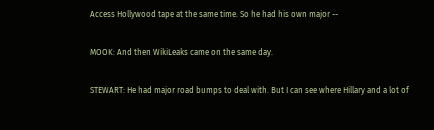Access Hollywood tape at the same time. So he had his own major --

MOOK: And then WikiLeaks came on the same day.

STEWART: He had major road bumps to deal with. But I can see where Hillary and a lot of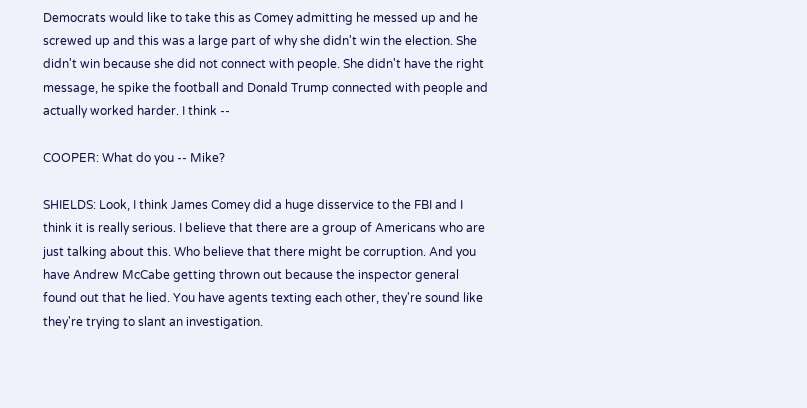Democrats would like to take this as Comey admitting he messed up and he screwed up and this was a large part of why she didn't win the election. She didn't win because she did not connect with people. She didn't have the right message, he spike the football and Donald Trump connected with people and actually worked harder. I think --

COOPER: What do you -- Mike?

SHIELDS: Look, I think James Comey did a huge disservice to the FBI and I think it is really serious. I believe that there are a group of Americans who are just talking about this. Who believe that there might be corruption. And you have Andrew McCabe getting thrown out because the inspector general found out that he lied. You have agents texting each other, they're sound like they're trying to slant an investigation.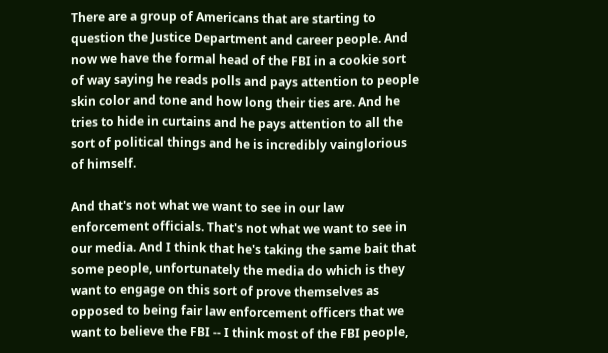There are a group of Americans that are starting to question the Justice Department and career people. And now we have the formal head of the FBI in a cookie sort of way saying he reads polls and pays attention to people skin color and tone and how long their ties are. And he tries to hide in curtains and he pays attention to all the sort of political things and he is incredibly vainglorious of himself.

And that's not what we want to see in our law enforcement officials. That's not what we want to see in our media. And I think that he's taking the same bait that some people, unfortunately the media do which is they want to engage on this sort of prove themselves as opposed to being fair law enforcement officers that we want to believe the FBI -- I think most of the FBI people,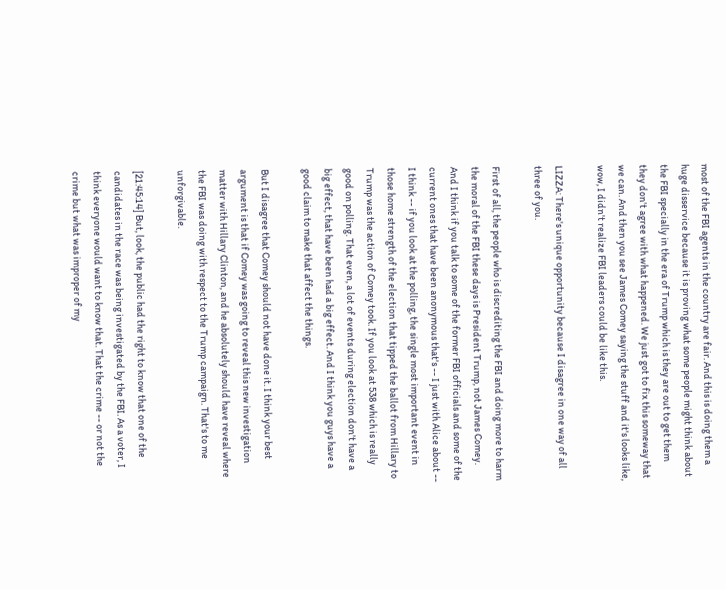most of the FBI agents in the country are fair. And this is doing them a huge disservice because it is proving what some people might think about the FBI specially in the era of Trump which is they are out to get them they don't agree with what happened. We just got to fix this someway that we can. And then you see James Comey saying the stuff and it's looks like, wow, I didn't realize FBI leaders could be like this.

LIZZA: There's unique opportunity because I disagree in one way of all three of you.

First of all, the people who is discrediting the FBI and doing more to harm the moral of the FBI these days is President Trump, not James Comey. And I think if you talk to some of the former FBI officials and some of the current ones that have been anonymous that's -- I just with Alice about -- I think -- if you look at the polling, the single most important event in those home strength of the election that tipped the ballot from Hillary to Trump was the action of Comey took. If you look at 538 which is really good on polling. That even, a lot of events during election don't have a big effect, that have been had a big effect. And I think you guys have a good claim to make that affect the things.

But I disagree that Comey should not have done it. I think your best argument is that if Comey was going to reveal this new investigation matter with Hillary Clinton, and he absolutely should have reveal where the FBI was doing with respect to the Trump campaign. That's to me unforgivable.

[21:45:14] But, look, the public had the right to know that one of the candidates in the race was being investigated by the FBI. As a voter, I think everyone would want to know that. That the crime -- or not the crime but what was improper of my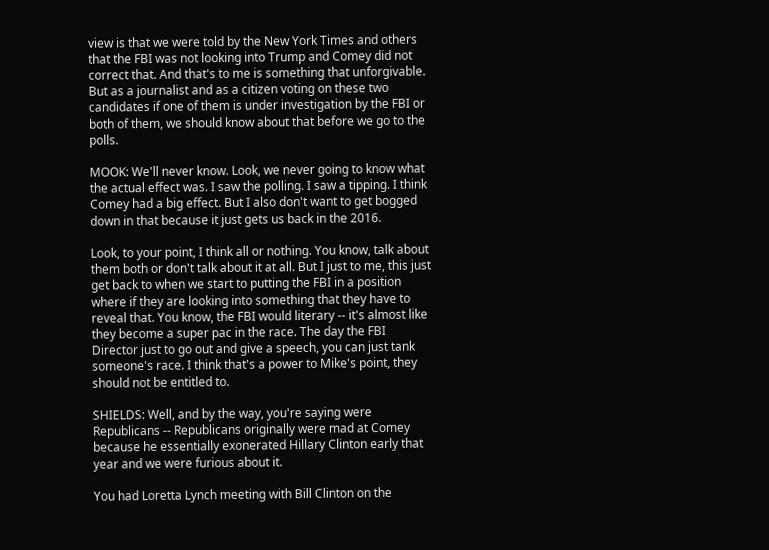view is that we were told by the New York Times and others that the FBI was not looking into Trump and Comey did not correct that. And that's to me is something that unforgivable. But as a journalist and as a citizen voting on these two candidates if one of them is under investigation by the FBI or both of them, we should know about that before we go to the polls.

MOOK: We'll never know. Look, we never going to know what the actual effect was. I saw the polling. I saw a tipping. I think Comey had a big effect. But I also don't want to get bogged down in that because it just gets us back in the 2016.

Look, to your point, I think all or nothing. You know, talk about them both or don't talk about it at all. But I just to me, this just get back to when we start to putting the FBI in a position where if they are looking into something that they have to reveal that. You know, the FBI would literary -- it's almost like they become a super pac in the race. The day the FBI Director just to go out and give a speech, you can just tank someone's race. I think that's a power to Mike's point, they should not be entitled to.

SHIELDS: Well, and by the way, you're saying were Republicans -- Republicans originally were mad at Comey because he essentially exonerated Hillary Clinton early that year and we were furious about it.

You had Loretta Lynch meeting with Bill Clinton on the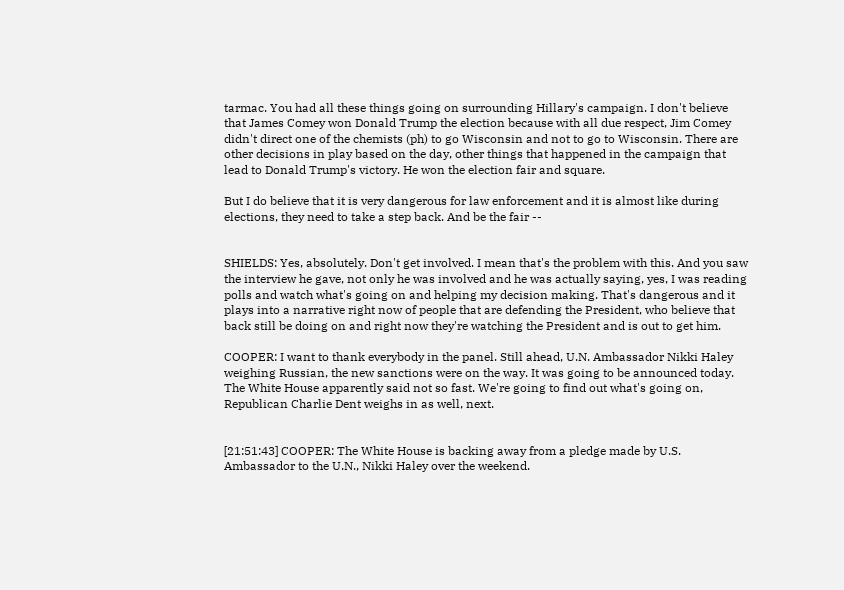tarmac. You had all these things going on surrounding Hillary's campaign. I don't believe that James Comey won Donald Trump the election because with all due respect, Jim Comey didn't direct one of the chemists (ph) to go Wisconsin and not to go to Wisconsin. There are other decisions in play based on the day, other things that happened in the campaign that lead to Donald Trump's victory. He won the election fair and square.

But I do believe that it is very dangerous for law enforcement and it is almost like during elections, they need to take a step back. And be the fair --


SHIELDS: Yes, absolutely. Don't get involved. I mean that's the problem with this. And you saw the interview he gave, not only he was involved and he was actually saying, yes, I was reading polls and watch what's going on and helping my decision making. That's dangerous and it plays into a narrative right now of people that are defending the President, who believe that back still be doing on and right now they're watching the President and is out to get him.

COOPER: I want to thank everybody in the panel. Still ahead, U.N. Ambassador Nikki Haley weighing Russian, the new sanctions were on the way. It was going to be announced today. The White House apparently said not so fast. We're going to find out what's going on, Republican Charlie Dent weighs in as well, next.


[21:51:43] COOPER: The White House is backing away from a pledge made by U.S. Ambassador to the U.N., Nikki Haley over the weekend.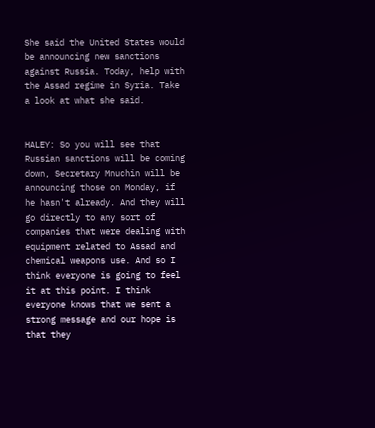She said the United States would be announcing new sanctions against Russia. Today, help with the Assad regime in Syria. Take a look at what she said.


HALEY: So you will see that Russian sanctions will be coming down, Secretary Mnuchin will be announcing those on Monday, if he hasn't already. And they will go directly to any sort of companies that were dealing with equipment related to Assad and chemical weapons use. And so I think everyone is going to feel it at this point. I think everyone knows that we sent a strong message and our hope is that they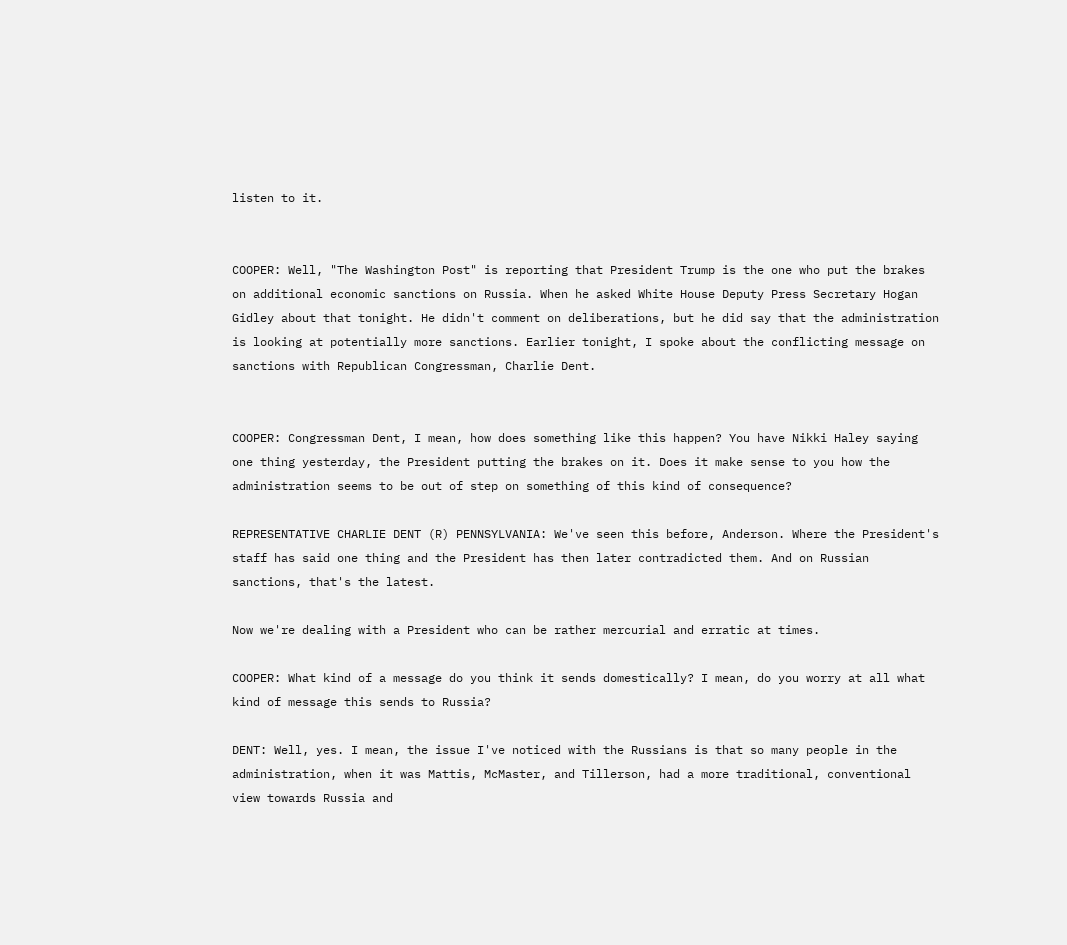listen to it.


COOPER: Well, "The Washington Post" is reporting that President Trump is the one who put the brakes on additional economic sanctions on Russia. When he asked White House Deputy Press Secretary Hogan Gidley about that tonight. He didn't comment on deliberations, but he did say that the administration is looking at potentially more sanctions. Earlier tonight, I spoke about the conflicting message on sanctions with Republican Congressman, Charlie Dent.


COOPER: Congressman Dent, I mean, how does something like this happen? You have Nikki Haley saying one thing yesterday, the President putting the brakes on it. Does it make sense to you how the administration seems to be out of step on something of this kind of consequence?

REPRESENTATIVE CHARLIE DENT (R) PENNSYLVANIA: We've seen this before, Anderson. Where the President's staff has said one thing and the President has then later contradicted them. And on Russian sanctions, that's the latest.

Now we're dealing with a President who can be rather mercurial and erratic at times.

COOPER: What kind of a message do you think it sends domestically? I mean, do you worry at all what kind of message this sends to Russia?

DENT: Well, yes. I mean, the issue I've noticed with the Russians is that so many people in the administration, when it was Mattis, McMaster, and Tillerson, had a more traditional, conventional view towards Russia and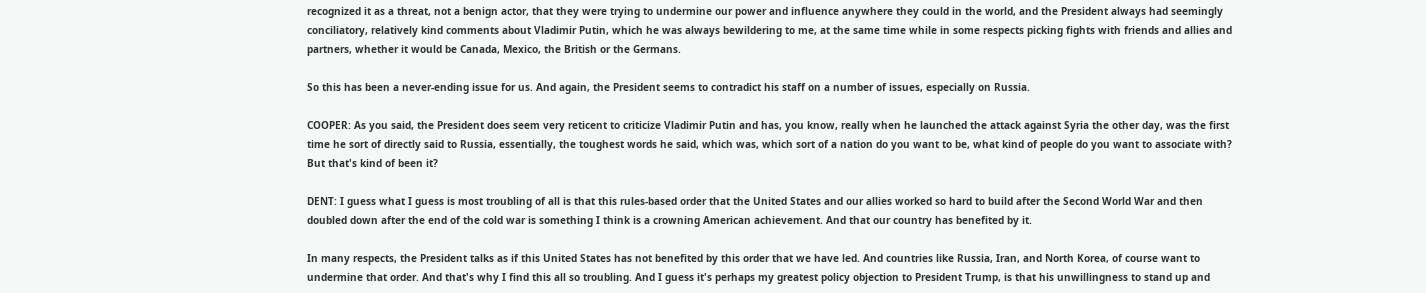recognized it as a threat, not a benign actor, that they were trying to undermine our power and influence anywhere they could in the world, and the President always had seemingly conciliatory, relatively kind comments about Vladimir Putin, which he was always bewildering to me, at the same time while in some respects picking fights with friends and allies and partners, whether it would be Canada, Mexico, the British or the Germans.

So this has been a never-ending issue for us. And again, the President seems to contradict his staff on a number of issues, especially on Russia.

COOPER: As you said, the President does seem very reticent to criticize Vladimir Putin and has, you know, really when he launched the attack against Syria the other day, was the first time he sort of directly said to Russia, essentially, the toughest words he said, which was, which sort of a nation do you want to be, what kind of people do you want to associate with? But that's kind of been it?

DENT: I guess what I guess is most troubling of all is that this rules-based order that the United States and our allies worked so hard to build after the Second World War and then doubled down after the end of the cold war is something I think is a crowning American achievement. And that our country has benefited by it.

In many respects, the President talks as if this United States has not benefited by this order that we have led. And countries like Russia, Iran, and North Korea, of course want to undermine that order. And that's why I find this all so troubling. And I guess it's perhaps my greatest policy objection to President Trump, is that his unwillingness to stand up and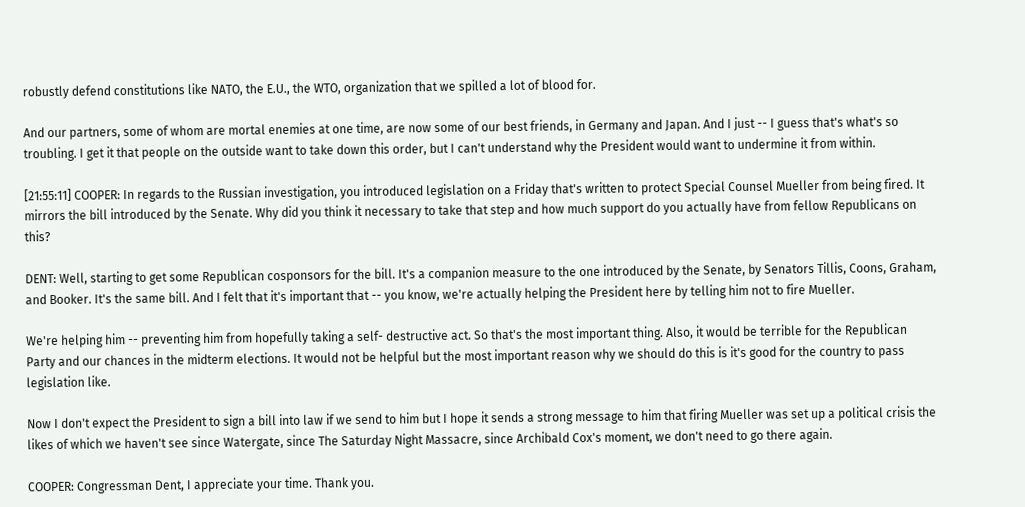robustly defend constitutions like NATO, the E.U., the WTO, organization that we spilled a lot of blood for.

And our partners, some of whom are mortal enemies at one time, are now some of our best friends, in Germany and Japan. And I just -- I guess that's what's so troubling. I get it that people on the outside want to take down this order, but I can't understand why the President would want to undermine it from within.

[21:55:11] COOPER: In regards to the Russian investigation, you introduced legislation on a Friday that's written to protect Special Counsel Mueller from being fired. It mirrors the bill introduced by the Senate. Why did you think it necessary to take that step and how much support do you actually have from fellow Republicans on this?

DENT: Well, starting to get some Republican cosponsors for the bill. It's a companion measure to the one introduced by the Senate, by Senators Tillis, Coons, Graham, and Booker. It's the same bill. And I felt that it's important that -- you know, we're actually helping the President here by telling him not to fire Mueller.

We're helping him -- preventing him from hopefully taking a self- destructive act. So that's the most important thing. Also, it would be terrible for the Republican Party and our chances in the midterm elections. It would not be helpful but the most important reason why we should do this is it's good for the country to pass legislation like.

Now I don't expect the President to sign a bill into law if we send to him but I hope it sends a strong message to him that firing Mueller was set up a political crisis the likes of which we haven't see since Watergate, since The Saturday Night Massacre, since Archibald Cox's moment, we don't need to go there again.

COOPER: Congressman Dent, I appreciate your time. Thank you.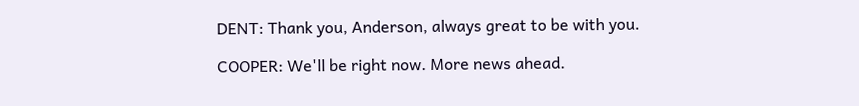DENT: Thank you, Anderson, always great to be with you.

COOPER: We'll be right now. More news ahead.